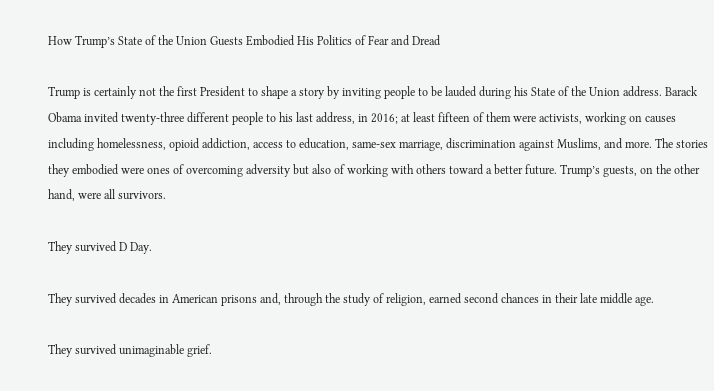How Trump’s State of the Union Guests Embodied His Politics of Fear and Dread

Trump is certainly not the first President to shape a story by inviting people to be lauded during his State of the Union address. Barack Obama invited twenty-three different people to his last address, in 2016; at least fifteen of them were activists, working on causes including homelessness, opioid addiction, access to education, same-sex marriage, discrimination against Muslims, and more. The stories they embodied were ones of overcoming adversity but also of working with others toward a better future. Trump’s guests, on the other hand, were all survivors.

They survived D Day.

They survived decades in American prisons and, through the study of religion, earned second chances in their late middle age.

They survived unimaginable grief.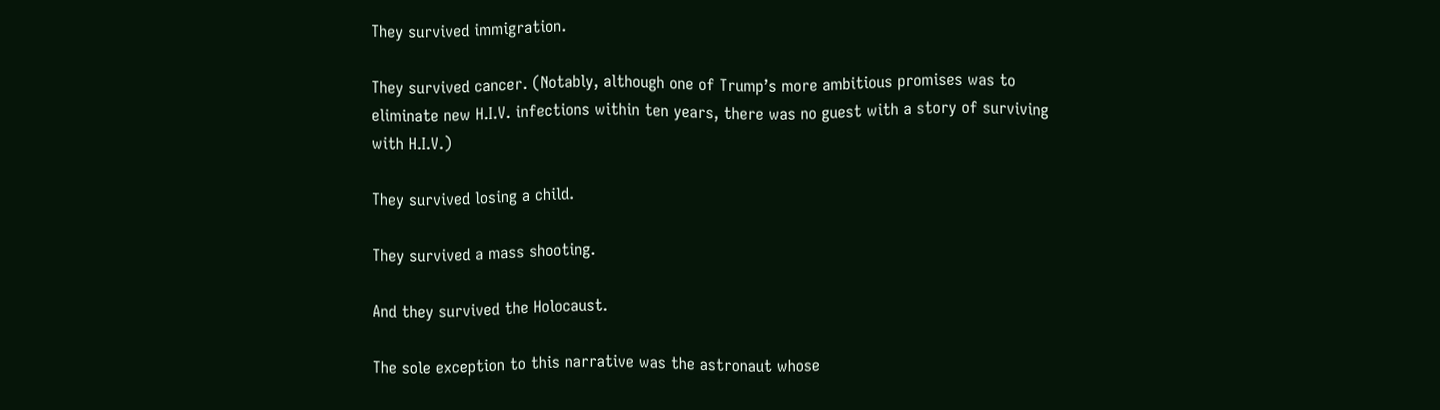They survived immigration.

They survived cancer. (Notably, although one of Trump’s more ambitious promises was to eliminate new H.I.V. infections within ten years, there was no guest with a story of surviving with H.I.V.)

They survived losing a child.

They survived a mass shooting.

And they survived the Holocaust.

The sole exception to this narrative was the astronaut whose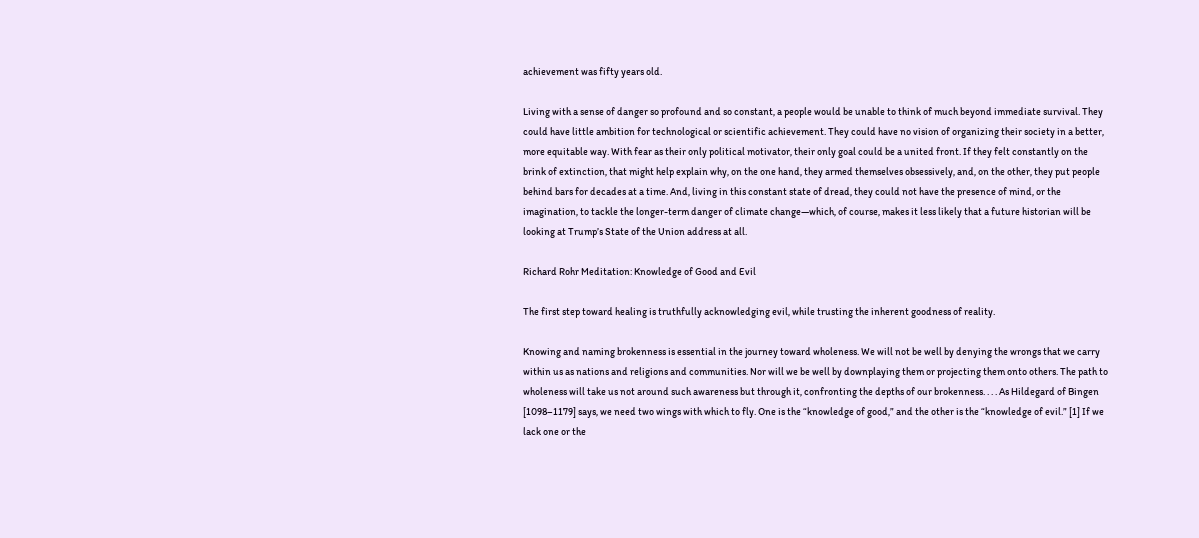achievement was fifty years old.

Living with a sense of danger so profound and so constant, a people would be unable to think of much beyond immediate survival. They could have little ambition for technological or scientific achievement. They could have no vision of organizing their society in a better, more equitable way. With fear as their only political motivator, their only goal could be a united front. If they felt constantly on the brink of extinction, that might help explain why, on the one hand, they armed themselves obsessively, and, on the other, they put people behind bars for decades at a time. And, living in this constant state of dread, they could not have the presence of mind, or the imagination, to tackle the longer-term danger of climate change—which, of course, makes it less likely that a future historian will be looking at Trump’s State of the Union address at all.

Richard Rohr Meditation: Knowledge of Good and Evil

The first step toward healing is truthfully acknowledging evil, while trusting the inherent goodness of reality.

Knowing and naming brokenness is essential in the journey toward wholeness. We will not be well by denying the wrongs that we carry within us as nations and religions and communities. Nor will we be well by downplaying them or projecting them onto others. The path to wholeness will take us not around such awareness but through it, confronting the depths of our brokenness. . . . As Hildegard of Bingen [1098–1179] says, we need two wings with which to fly. One is the “knowledge of good,” and the other is the “knowledge of evil.” [1] If we lack one or the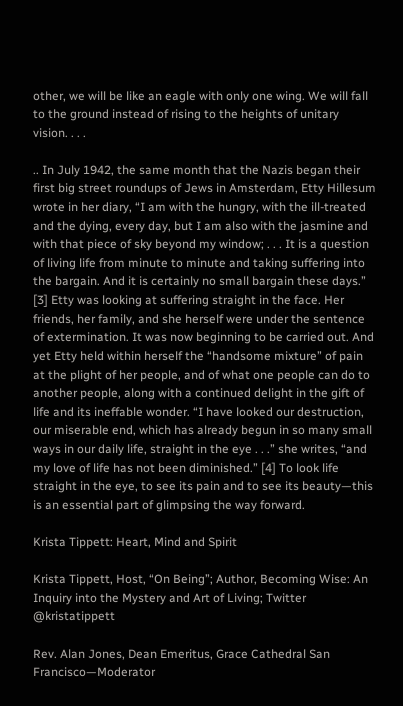other, we will be like an eagle with only one wing. We will fall to the ground instead of rising to the heights of unitary vision. . . .

.. In July 1942, the same month that the Nazis began their first big street roundups of Jews in Amsterdam, Etty Hillesum wrote in her diary, “I am with the hungry, with the ill-treated and the dying, every day, but I am also with the jasmine and with that piece of sky beyond my window; . . . It is a question of living life from minute to minute and taking suffering into the bargain. And it is certainly no small bargain these days.” [3] Etty was looking at suffering straight in the face. Her friends, her family, and she herself were under the sentence of extermination. It was now beginning to be carried out. And yet Etty held within herself the “handsome mixture” of pain at the plight of her people, and of what one people can do to another people, along with a continued delight in the gift of life and its ineffable wonder. “I have looked our destruction, our miserable end, which has already begun in so many small ways in our daily life, straight in the eye . . .” she writes, “and my love of life has not been diminished.” [4] To look life straight in the eye, to see its pain and to see its beauty—this is an essential part of glimpsing the way forward.

Krista Tippett: Heart, Mind and Spirit

Krista Tippett, Host, “On Being”; Author, Becoming Wise: An Inquiry into the Mystery and Art of Living; Twitter @kristatippett

Rev. Alan Jones, Dean Emeritus, Grace Cathedral San Francisco—Moderator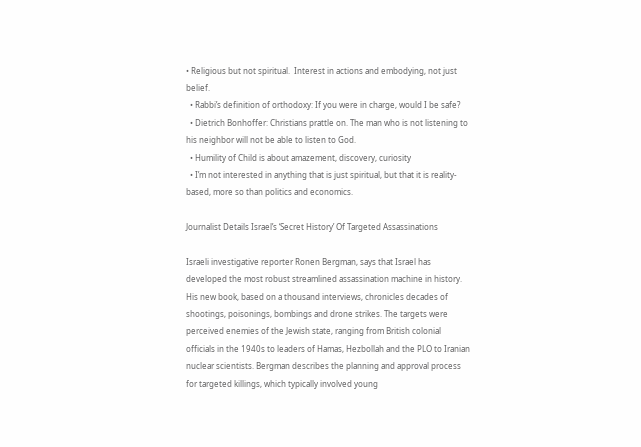• Religious but not spiritual.  Interest in actions and embodying, not just belief.
  • Rabbi’s definition of orthodoxy: If you were in charge, would I be safe?
  • Dietrich Bonhoffer: Christians prattle on. The man who is not listening to his neighbor will not be able to listen to God.
  • Humility of Child is about amazement, discovery, curiosity
  • I’m not interested in anything that is just spiritual, but that it is reality-based, more so than politics and economics.

Journalist Details Israel’s ‘Secret History’ Of Targeted Assassinations

Israeli investigative reporter Ronen Bergman, says that Israel has developed the most robust streamlined assassination machine in history. His new book, based on a thousand interviews, chronicles decades of shootings, poisonings, bombings and drone strikes. The targets were perceived enemies of the Jewish state, ranging from British colonial officials in the 1940s to leaders of Hamas, Hezbollah and the PLO to Iranian nuclear scientists. Bergman describes the planning and approval process for targeted killings, which typically involved young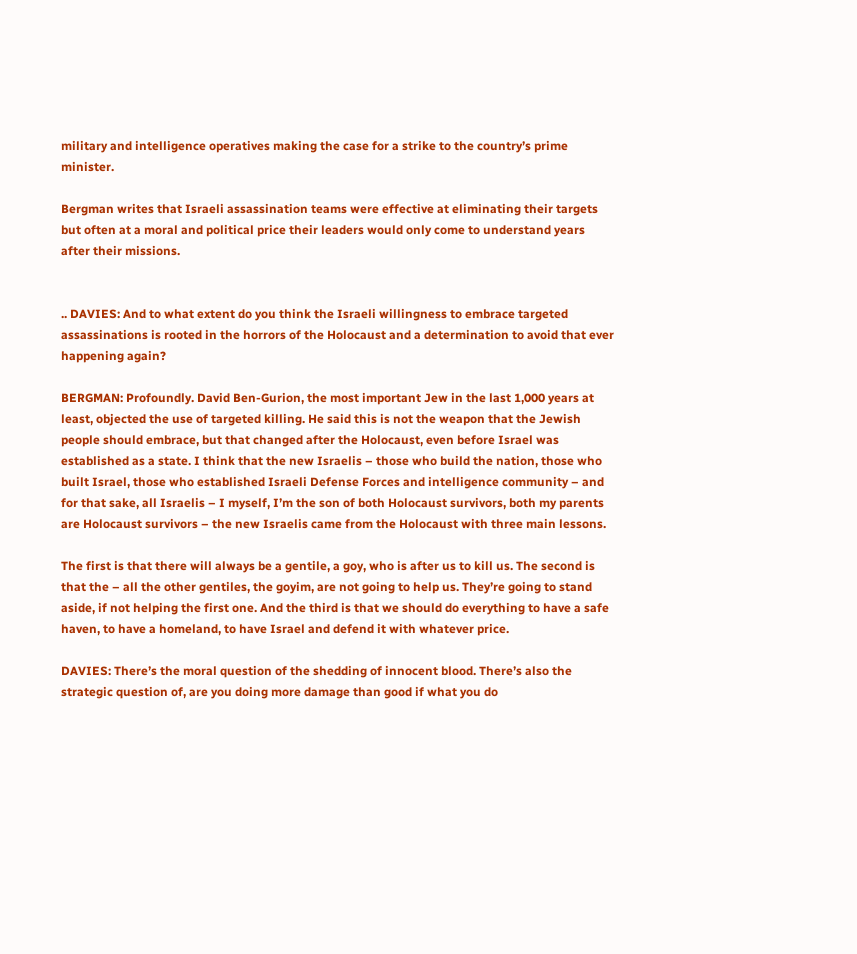military and intelligence operatives making the case for a strike to the country’s prime minister.

Bergman writes that Israeli assassination teams were effective at eliminating their targets but often at a moral and political price their leaders would only come to understand years after their missions.


.. DAVIES: And to what extent do you think the Israeli willingness to embrace targeted assassinations is rooted in the horrors of the Holocaust and a determination to avoid that ever happening again?

BERGMAN: Profoundly. David Ben-Gurion, the most important Jew in the last 1,000 years at least, objected the use of targeted killing. He said this is not the weapon that the Jewish people should embrace, but that changed after the Holocaust, even before Israel was established as a state. I think that the new Israelis – those who build the nation, those who built Israel, those who established Israeli Defense Forces and intelligence community – and for that sake, all Israelis – I myself, I’m the son of both Holocaust survivors, both my parents are Holocaust survivors – the new Israelis came from the Holocaust with three main lessons.

The first is that there will always be a gentile, a goy, who is after us to kill us. The second is that the – all the other gentiles, the goyim, are not going to help us. They’re going to stand aside, if not helping the first one. And the third is that we should do everything to have a safe haven, to have a homeland, to have Israel and defend it with whatever price.

DAVIES: There’s the moral question of the shedding of innocent blood. There’s also the strategic question of, are you doing more damage than good if what you do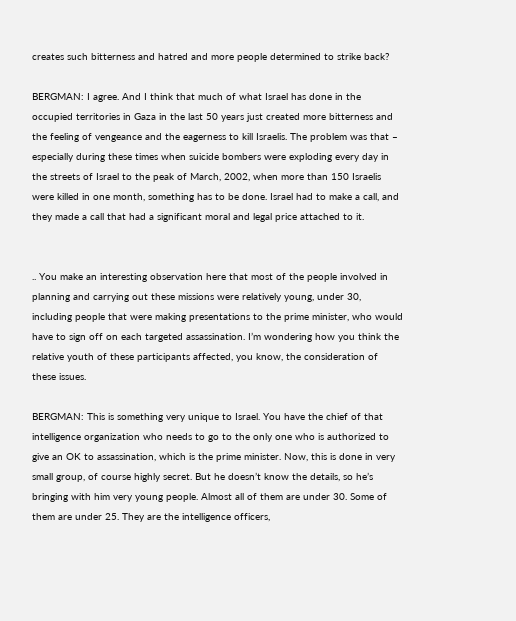creates such bitterness and hatred and more people determined to strike back?

BERGMAN: I agree. And I think that much of what Israel has done in the occupied territories in Gaza in the last 50 years just created more bitterness and the feeling of vengeance and the eagerness to kill Israelis. The problem was that – especially during these times when suicide bombers were exploding every day in the streets of Israel to the peak of March, 2002, when more than 150 Israelis were killed in one month, something has to be done. Israel had to make a call, and they made a call that had a significant moral and legal price attached to it.


.. You make an interesting observation here that most of the people involved in planning and carrying out these missions were relatively young, under 30, including people that were making presentations to the prime minister, who would have to sign off on each targeted assassination. I’m wondering how you think the relative youth of these participants affected, you know, the consideration of these issues.

BERGMAN: This is something very unique to Israel. You have the chief of that intelligence organization who needs to go to the only one who is authorized to give an OK to assassination, which is the prime minister. Now, this is done in very small group, of course highly secret. But he doesn’t know the details, so he’s bringing with him very young people. Almost all of them are under 30. Some of them are under 25. They are the intelligence officers,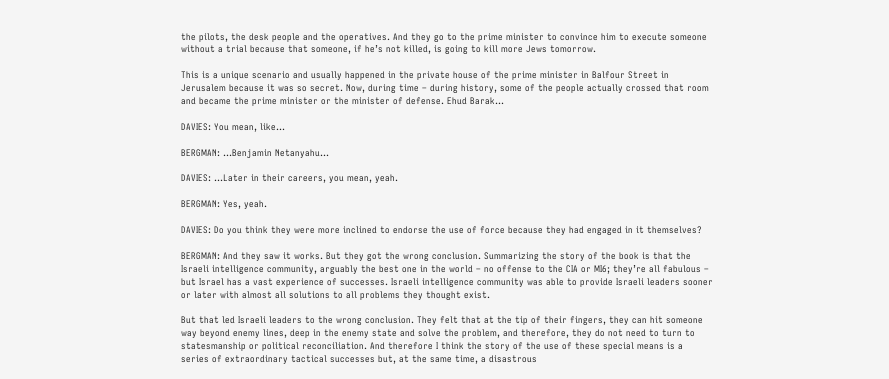the pilots, the desk people and the operatives. And they go to the prime minister to convince him to execute someone without a trial because that someone, if he’s not killed, is going to kill more Jews tomorrow.

This is a unique scenario and usually happened in the private house of the prime minister in Balfour Street in Jerusalem because it was so secret. Now, during time – during history, some of the people actually crossed that room and became the prime minister or the minister of defense. Ehud Barak…

DAVIES: You mean, like…

BERGMAN: …Benjamin Netanyahu…

DAVIES: …Later in their careers, you mean, yeah.

BERGMAN: Yes, yeah.

DAVIES: Do you think they were more inclined to endorse the use of force because they had engaged in it themselves?

BERGMAN: And they saw it works. But they got the wrong conclusion. Summarizing the story of the book is that the Israeli intelligence community, arguably the best one in the world – no offense to the CIA or MI6; they’re all fabulous – but Israel has a vast experience of successes. Israeli intelligence community was able to provide Israeli leaders sooner or later with almost all solutions to all problems they thought exist.

But that led Israeli leaders to the wrong conclusion. They felt that at the tip of their fingers, they can hit someone way beyond enemy lines, deep in the enemy state and solve the problem, and therefore, they do not need to turn to statesmanship or political reconciliation. And therefore I think the story of the use of these special means is a series of extraordinary tactical successes but, at the same time, a disastrous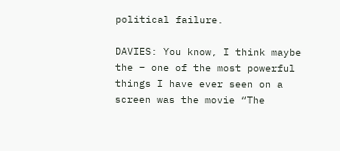political failure.

DAVIES: You know, I think maybe the – one of the most powerful things I have ever seen on a screen was the movie “The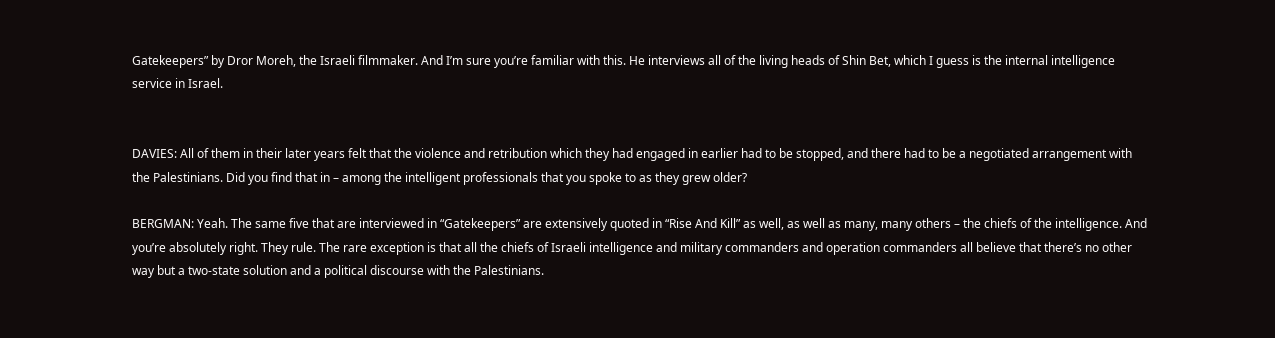Gatekeepers” by Dror Moreh, the Israeli filmmaker. And I’m sure you’re familiar with this. He interviews all of the living heads of Shin Bet, which I guess is the internal intelligence service in Israel.


DAVIES: All of them in their later years felt that the violence and retribution which they had engaged in earlier had to be stopped, and there had to be a negotiated arrangement with the Palestinians. Did you find that in – among the intelligent professionals that you spoke to as they grew older?

BERGMAN: Yeah. The same five that are interviewed in “Gatekeepers” are extensively quoted in “Rise And Kill” as well, as well as many, many others – the chiefs of the intelligence. And you’re absolutely right. They rule. The rare exception is that all the chiefs of Israeli intelligence and military commanders and operation commanders all believe that there’s no other way but a two-state solution and a political discourse with the Palestinians.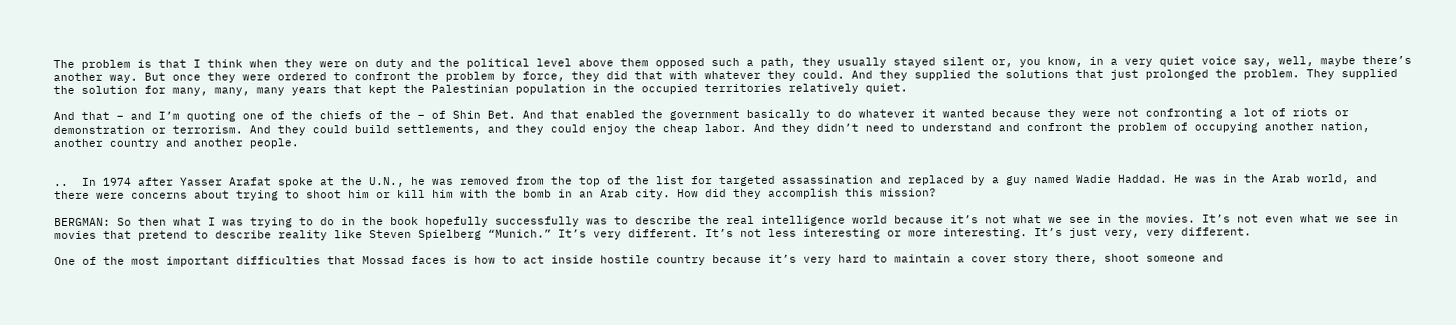The problem is that I think when they were on duty and the political level above them opposed such a path, they usually stayed silent or, you know, in a very quiet voice say, well, maybe there’s another way. But once they were ordered to confront the problem by force, they did that with whatever they could. And they supplied the solutions that just prolonged the problem. They supplied the solution for many, many, many years that kept the Palestinian population in the occupied territories relatively quiet.

And that – and I’m quoting one of the chiefs of the – of Shin Bet. And that enabled the government basically to do whatever it wanted because they were not confronting a lot of riots or demonstration or terrorism. And they could build settlements, and they could enjoy the cheap labor. And they didn’t need to understand and confront the problem of occupying another nation, another country and another people.


..  In 1974 after Yasser Arafat spoke at the U.N., he was removed from the top of the list for targeted assassination and replaced by a guy named Wadie Haddad. He was in the Arab world, and there were concerns about trying to shoot him or kill him with the bomb in an Arab city. How did they accomplish this mission?

BERGMAN: So then what I was trying to do in the book hopefully successfully was to describe the real intelligence world because it’s not what we see in the movies. It’s not even what we see in movies that pretend to describe reality like Steven Spielberg “Munich.” It’s very different. It’s not less interesting or more interesting. It’s just very, very different.

One of the most important difficulties that Mossad faces is how to act inside hostile country because it’s very hard to maintain a cover story there, shoot someone and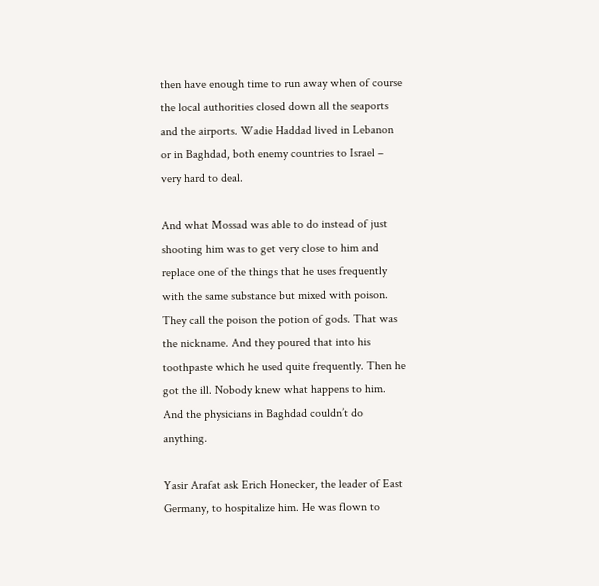then have enough time to run away when of course the local authorities closed down all the seaports and the airports. Wadie Haddad lived in Lebanon or in Baghdad, both enemy countries to Israel – very hard to deal.

And what Mossad was able to do instead of just shooting him was to get very close to him and replace one of the things that he uses frequently with the same substance but mixed with poison. They call the poison the potion of gods. That was the nickname. And they poured that into his toothpaste which he used quite frequently. Then he got the ill. Nobody knew what happens to him. And the physicians in Baghdad couldn’t do anything.

Yasir Arafat ask Erich Honecker, the leader of East Germany, to hospitalize him. He was flown to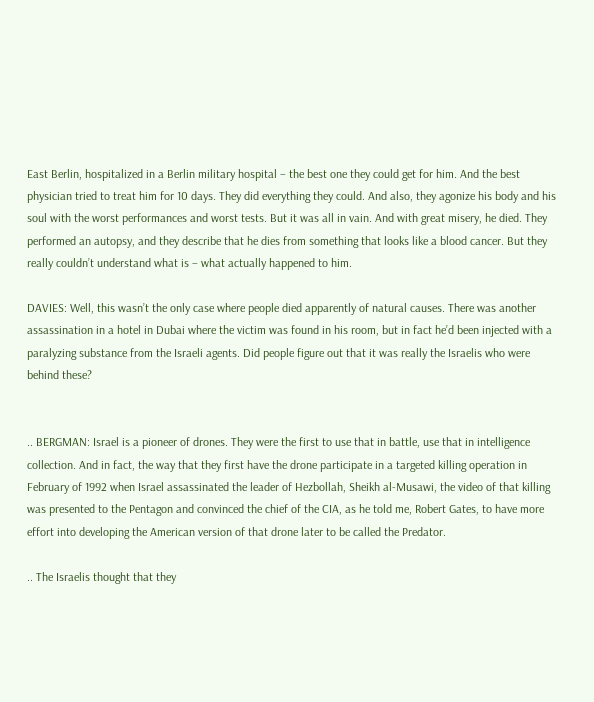East Berlin, hospitalized in a Berlin military hospital – the best one they could get for him. And the best physician tried to treat him for 10 days. They did everything they could. And also, they agonize his body and his soul with the worst performances and worst tests. But it was all in vain. And with great misery, he died. They performed an autopsy, and they describe that he dies from something that looks like a blood cancer. But they really couldn’t understand what is – what actually happened to him.

DAVIES: Well, this wasn’t the only case where people died apparently of natural causes. There was another assassination in a hotel in Dubai where the victim was found in his room, but in fact he’d been injected with a paralyzing substance from the Israeli agents. Did people figure out that it was really the Israelis who were behind these?


.. BERGMAN: Israel is a pioneer of drones. They were the first to use that in battle, use that in intelligence collection. And in fact, the way that they first have the drone participate in a targeted killing operation in February of 1992 when Israel assassinated the leader of Hezbollah, Sheikh al-Musawi, the video of that killing was presented to the Pentagon and convinced the chief of the CIA, as he told me, Robert Gates, to have more effort into developing the American version of that drone later to be called the Predator.

.. The Israelis thought that they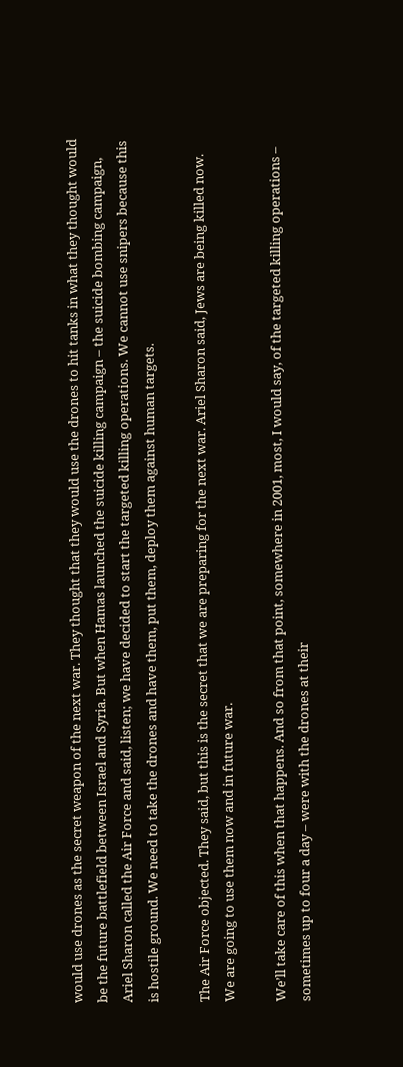would use drones as the secret weapon of the next war. They thought that they would use the drones to hit tanks in what they thought would be the future battlefield between Israel and Syria. But when Hamas launched the suicide killing campaign – the suicide bombing campaign, Ariel Sharon called the Air Force and said, listen; we have decided to start the targeted killing operations. We cannot use snipers because this is hostile ground. We need to take the drones and have them, put them, deploy them against human targets.

The Air Force objected. They said, but this is the secret that we are preparing for the next war. Ariel Sharon said, Jews are being killed now. We are going to use them now and in future war.

We’ll take care of this when that happens. And so from that point, somewhere in 2001, most, I would say, of the targeted killing operations – sometimes up to four a day – were with the drones at their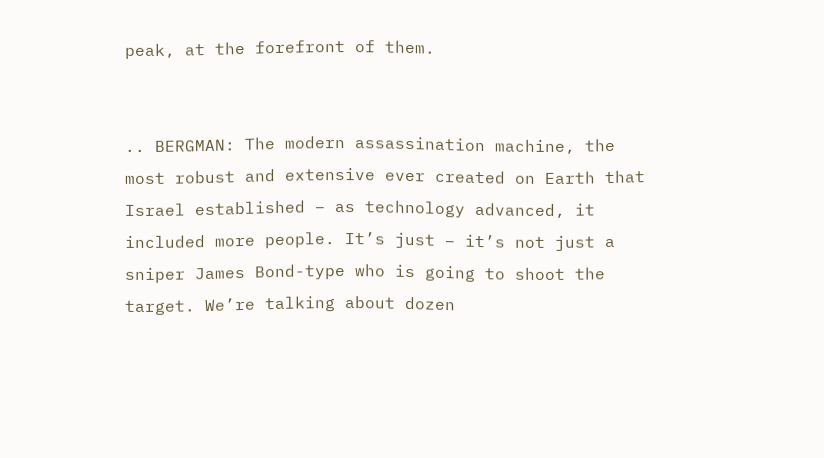peak, at the forefront of them.


.. BERGMAN: The modern assassination machine, the most robust and extensive ever created on Earth that Israel established – as technology advanced, it included more people. It’s just – it’s not just a sniper James Bond-type who is going to shoot the target. We’re talking about dozen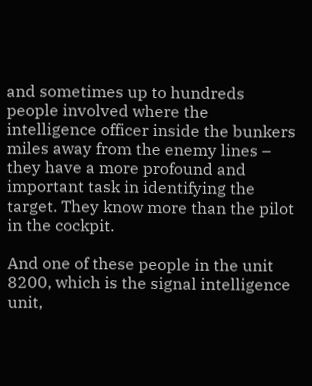and sometimes up to hundreds people involved where the intelligence officer inside the bunkers miles away from the enemy lines – they have a more profound and important task in identifying the target. They know more than the pilot in the cockpit.

And one of these people in the unit 8200, which is the signal intelligence unit,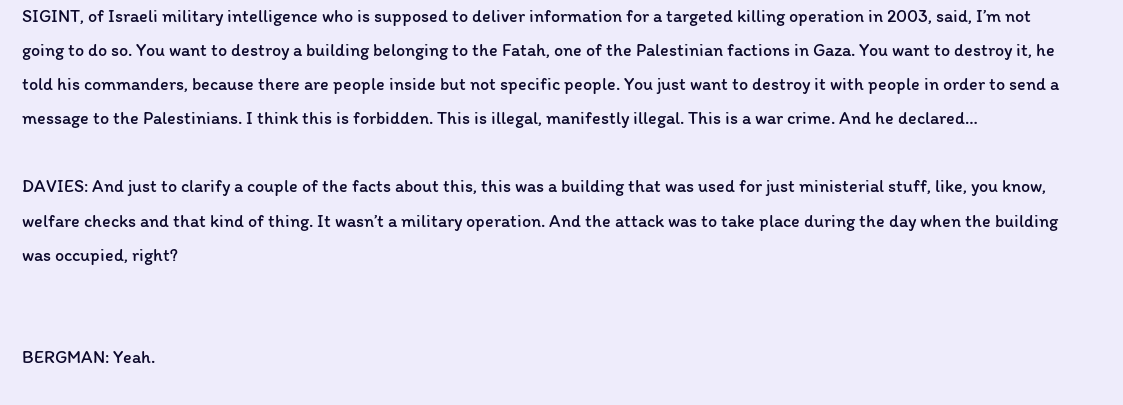SIGINT, of Israeli military intelligence who is supposed to deliver information for a targeted killing operation in 2003, said, I’m not going to do so. You want to destroy a building belonging to the Fatah, one of the Palestinian factions in Gaza. You want to destroy it, he told his commanders, because there are people inside but not specific people. You just want to destroy it with people in order to send a message to the Palestinians. I think this is forbidden. This is illegal, manifestly illegal. This is a war crime. And he declared…

DAVIES: And just to clarify a couple of the facts about this, this was a building that was used for just ministerial stuff, like, you know, welfare checks and that kind of thing. It wasn’t a military operation. And the attack was to take place during the day when the building was occupied, right?


BERGMAN: Yeah.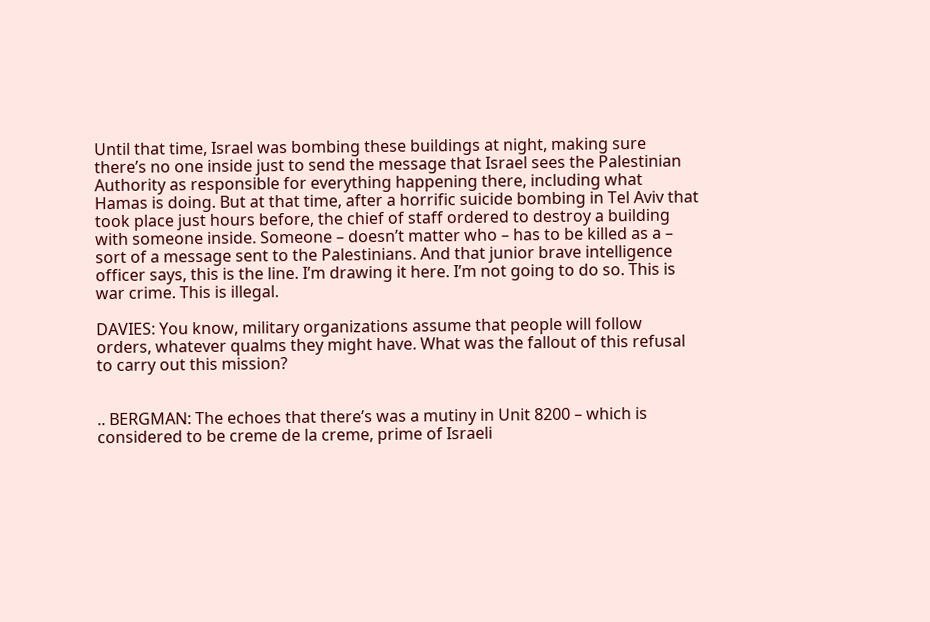Until that time, Israel was bombing these buildings at night, making sure there’s no one inside just to send the message that Israel sees the Palestinian Authority as responsible for everything happening there, including what Hamas is doing. But at that time, after a horrific suicide bombing in Tel Aviv that took place just hours before, the chief of staff ordered to destroy a building with someone inside. Someone – doesn’t matter who – has to be killed as a – sort of a message sent to the Palestinians. And that junior brave intelligence officer says, this is the line. I’m drawing it here. I’m not going to do so. This is war crime. This is illegal.

DAVIES: You know, military organizations assume that people will follow orders, whatever qualms they might have. What was the fallout of this refusal to carry out this mission?


.. BERGMAN: The echoes that there’s was a mutiny in Unit 8200 – which is considered to be creme de la creme, prime of Israeli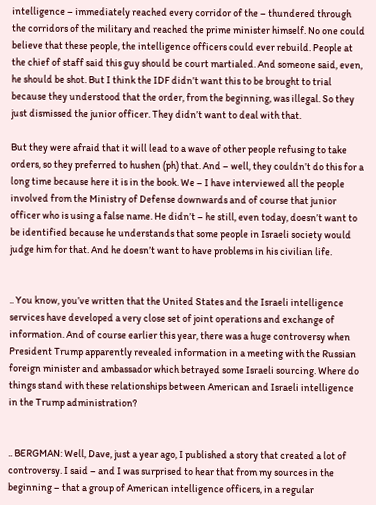intelligence – immediately reached every corridor of the – thundered through the corridors of the military and reached the prime minister himself. No one could believe that these people, the intelligence officers could ever rebuild. People at the chief of staff said this guy should be court martialed. And someone said, even, he should be shot. But I think the IDF didn’t want this to be brought to trial because they understood that the order, from the beginning, was illegal. So they just dismissed the junior officer. They didn’t want to deal with that.

But they were afraid that it will lead to a wave of other people refusing to take orders, so they preferred to hushen (ph) that. And – well, they couldn’t do this for a long time because here it is in the book. We – I have interviewed all the people involved from the Ministry of Defense downwards and of course that junior officer who is using a false name. He didn’t – he still, even today, doesn’t want to be identified because he understands that some people in Israeli society would judge him for that. And he doesn’t want to have problems in his civilian life.


.. You know, you’ve written that the United States and the Israeli intelligence services have developed a very close set of joint operations and exchange of information. And of course earlier this year, there was a huge controversy when President Trump apparently revealed information in a meeting with the Russian foreign minister and ambassador which betrayed some Israeli sourcing. Where do things stand with these relationships between American and Israeli intelligence in the Trump administration?


.. BERGMAN: Well, Dave, just a year ago, I published a story that created a lot of controversy. I said – and I was surprised to hear that from my sources in the beginning – that a group of American intelligence officers, in a regular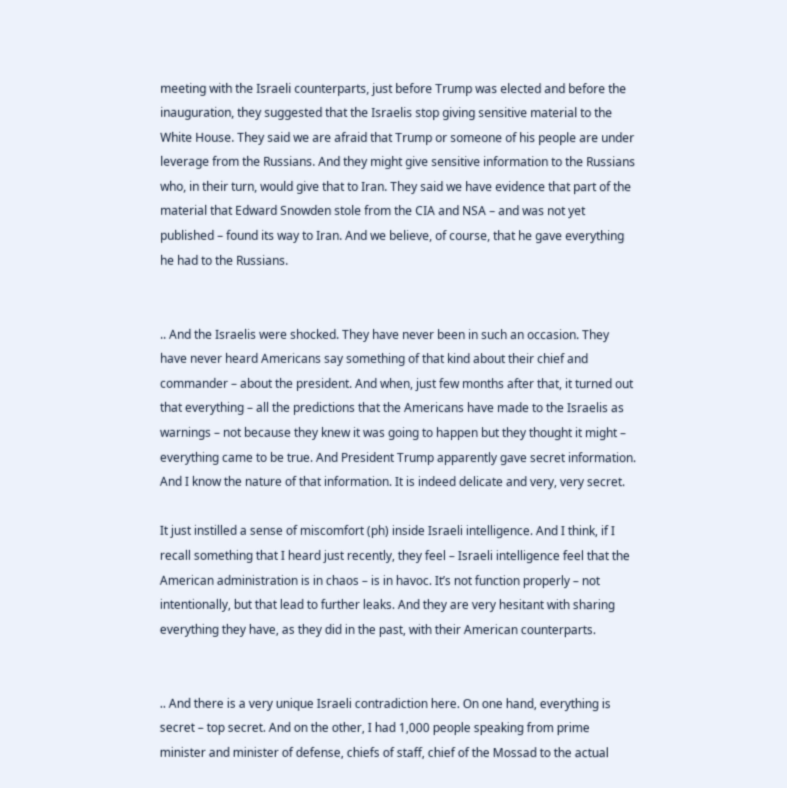meeting with the Israeli counterparts, just before Trump was elected and before the inauguration, they suggested that the Israelis stop giving sensitive material to the White House. They said we are afraid that Trump or someone of his people are under leverage from the Russians. And they might give sensitive information to the Russians who, in their turn, would give that to Iran. They said we have evidence that part of the material that Edward Snowden stole from the CIA and NSA – and was not yet published – found its way to Iran. And we believe, of course, that he gave everything he had to the Russians.


.. And the Israelis were shocked. They have never been in such an occasion. They have never heard Americans say something of that kind about their chief and commander – about the president. And when, just few months after that, it turned out that everything – all the predictions that the Americans have made to the Israelis as warnings – not because they knew it was going to happen but they thought it might – everything came to be true. And President Trump apparently gave secret information. And I know the nature of that information. It is indeed delicate and very, very secret.

It just instilled a sense of miscomfort (ph) inside Israeli intelligence. And I think, if I recall something that I heard just recently, they feel – Israeli intelligence feel that the American administration is in chaos – is in havoc. It’s not function properly – not intentionally, but that lead to further leaks. And they are very hesitant with sharing everything they have, as they did in the past, with their American counterparts.


.. And there is a very unique Israeli contradiction here. On one hand, everything is secret – top secret. And on the other, I had 1,000 people speaking from prime minister and minister of defense, chiefs of staff, chief of the Mossad to the actual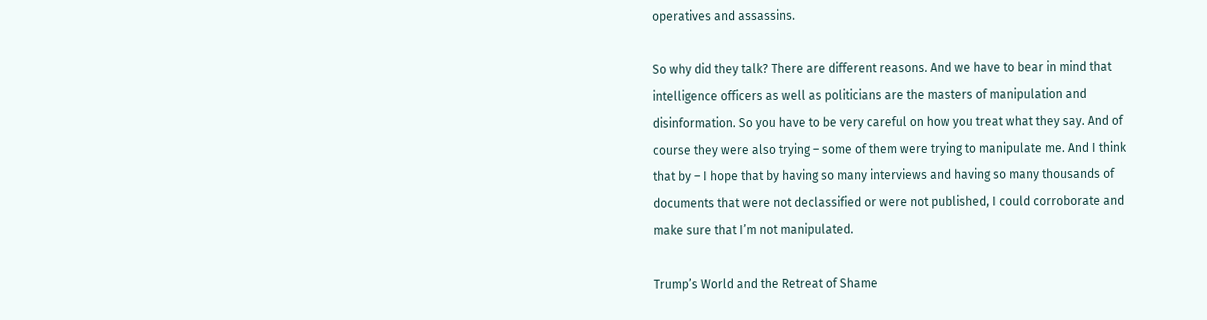operatives and assassins.

So why did they talk? There are different reasons. And we have to bear in mind that intelligence officers as well as politicians are the masters of manipulation and disinformation. So you have to be very careful on how you treat what they say. And of course they were also trying – some of them were trying to manipulate me. And I think that by – I hope that by having so many interviews and having so many thousands of documents that were not declassified or were not published, I could corroborate and make sure that I’m not manipulated.

Trump’s World and the Retreat of Shame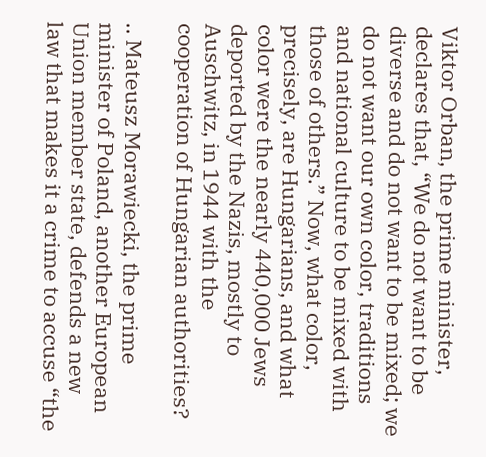Viktor Orban, the prime minister, declares that, “We do not want to be diverse and do not want to be mixed; we do not want our own color, traditions and national culture to be mixed with those of others.” Now, what color, precisely, are Hungarians, and what color were the nearly 440,000 Jews deported by the Nazis, mostly to Auschwitz, in 1944 with the cooperation of Hungarian authorities?

.. Mateusz Morawiecki, the prime minister of Poland, another European Union member state, defends a new law that makes it a crime to accuse “the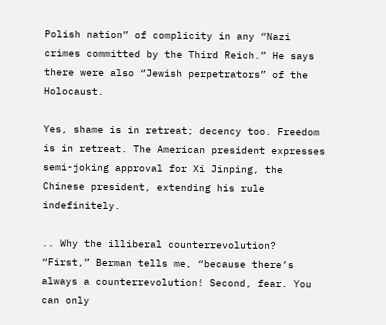Polish nation” of complicity in any “Nazi crimes committed by the Third Reich.” He says there were also “Jewish perpetrators” of the Holocaust.

Yes, shame is in retreat; decency too. Freedom is in retreat. The American president expresses semi-joking approval for Xi Jinping, the Chinese president, extending his rule indefinitely.

.. Why the illiberal counterrevolution? “First,” Berman tells me, “because there’s always a counterrevolution! Second, fear. You can only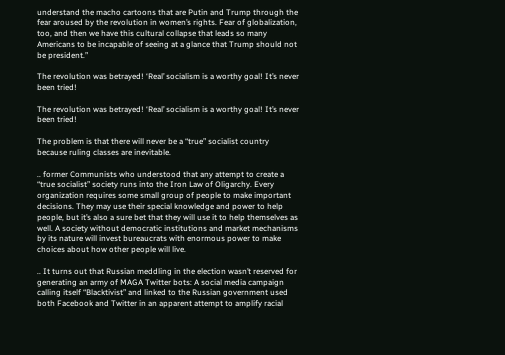understand the macho cartoons that are Putin and Trump through the fear aroused by the revolution in women’s rights. Fear of globalization, too, and then we have this cultural collapse that leads so many Americans to be incapable of seeing at a glance that Trump should not be president.”

The revolution was betrayed! ‘Real’ socialism is a worthy goal! It’s never been tried!

The revolution was betrayed! ‘Real’ socialism is a worthy goal! It’s never been tried!

The problem is that there will never be a “true” socialist country because ruling classes are inevitable.

.. former Communists who understood that any attempt to create a “true socialist” society runs into the Iron Law of Oligarchy. Every organization requires some small group of people to make important decisions. They may use their special knowledge and power to help people, but it’s also a sure bet that they will use it to help themselves as well. A society without democratic institutions and market mechanisms by its nature will invest bureaucrats with enormous power to make choices about how other people will live.

.. It turns out that Russian meddling in the election wasn’t reserved for generating an army of MAGA Twitter bots: A social media campaign calling itself “Blacktivist” and linked to the Russian government used both Facebook and Twitter in an apparent attempt to amplify racial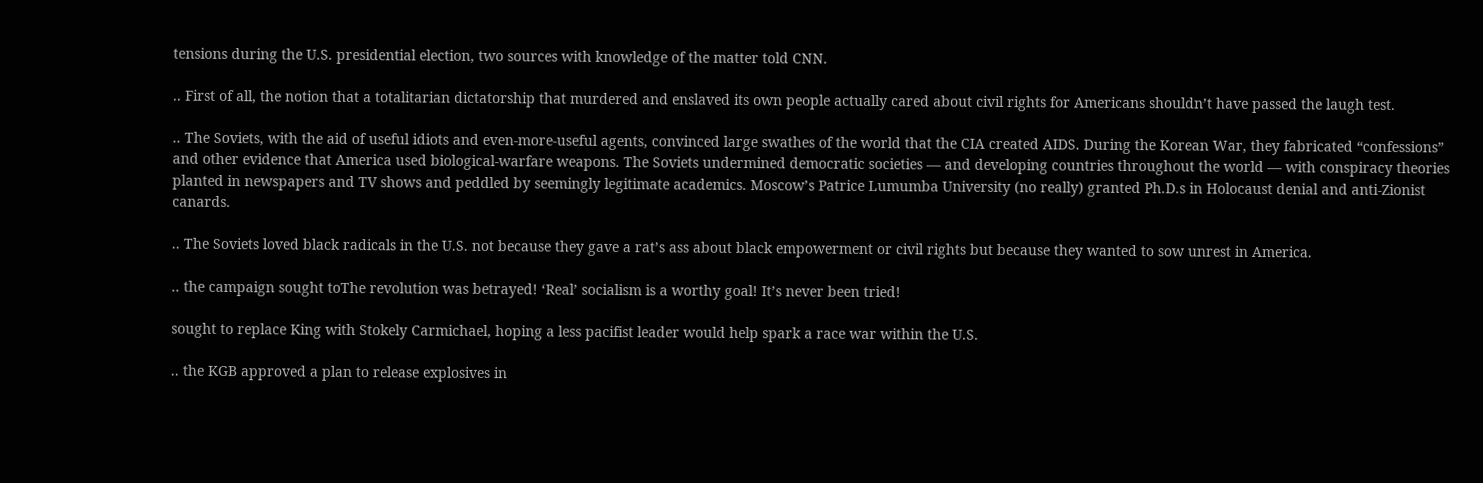tensions during the U.S. presidential election, two sources with knowledge of the matter told CNN.

.. First of all, the notion that a totalitarian dictatorship that murdered and enslaved its own people actually cared about civil rights for Americans shouldn’t have passed the laugh test.

.. The Soviets, with the aid of useful idiots and even-more-useful agents, convinced large swathes of the world that the CIA created AIDS. During the Korean War, they fabricated “confessions” and other evidence that America used biological-warfare weapons. The Soviets undermined democratic societies — and developing countries throughout the world — with conspiracy theories planted in newspapers and TV shows and peddled by seemingly legitimate academics. Moscow’s Patrice Lumumba University (no really) granted Ph.D.s in Holocaust denial and anti-Zionist canards.

.. The Soviets loved black radicals in the U.S. not because they gave a rat’s ass about black empowerment or civil rights but because they wanted to sow unrest in America.

.. the campaign sought toThe revolution was betrayed! ‘Real’ socialism is a worthy goal! It’s never been tried!

sought to replace King with Stokely Carmichael, hoping a less pacifist leader would help spark a race war within the U.S.

.. the KGB approved a plan to release explosives in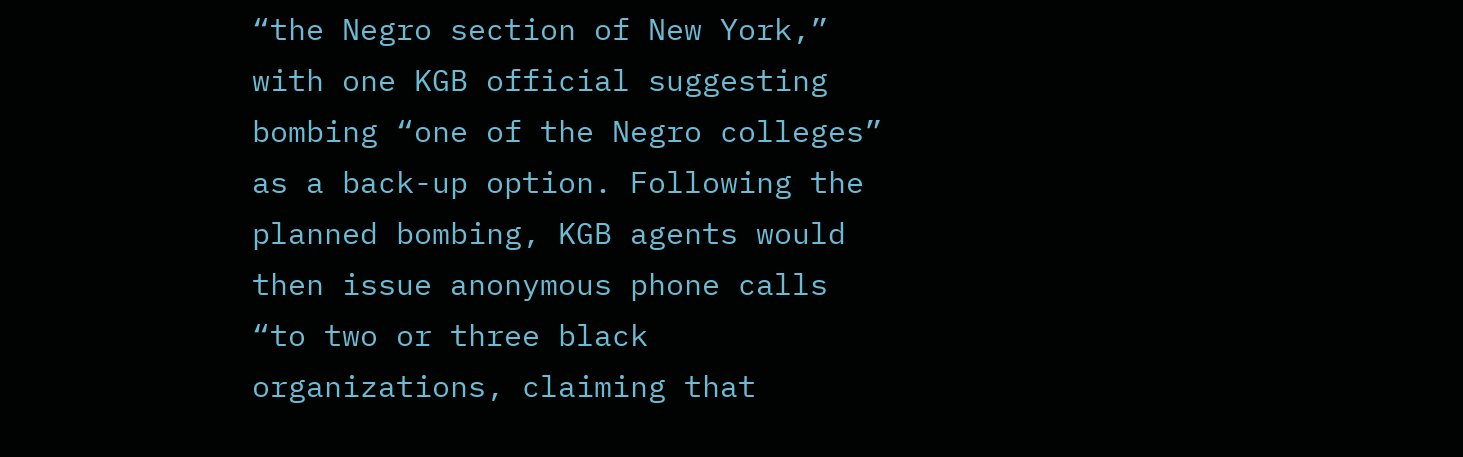“the Negro section of New York,” with one KGB official suggesting bombing “one of the Negro colleges” as a back-up option. Following the planned bombing, KGB agents would then issue anonymous phone calls “to two or three black organizations, claiming that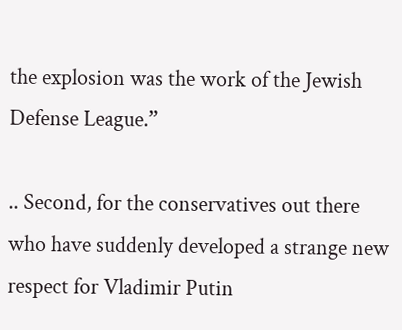the explosion was the work of the Jewish Defense League.”

.. Second, for the conservatives out there who have suddenly developed a strange new respect for Vladimir Putin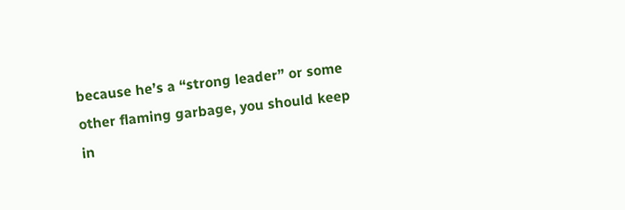because he’s a “strong leader” or some other flaming garbage, you should keep in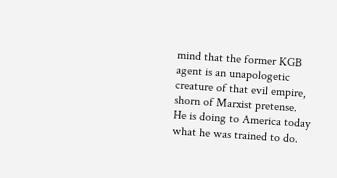mind that the former KGB agent is an unapologetic creature of that evil empire, shorn of Marxist pretense. He is doing to America today what he was trained to do.